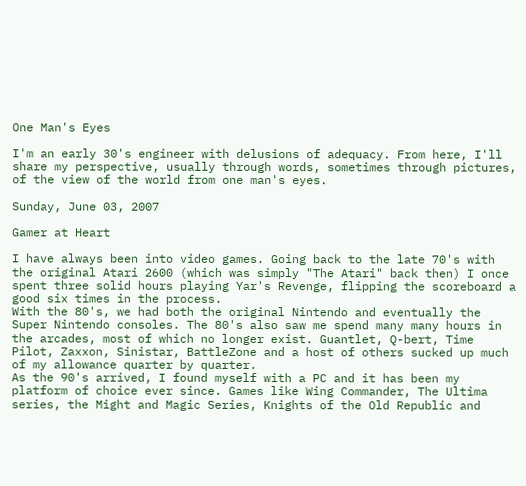One Man's Eyes

I'm an early 30's engineer with delusions of adequacy. From here, I'll share my perspective, usually through words, sometimes through pictures, of the view of the world from one man's eyes.

Sunday, June 03, 2007

Gamer at Heart

I have always been into video games. Going back to the late 70's with the original Atari 2600 (which was simply "The Atari" back then) I once spent three solid hours playing Yar's Revenge, flipping the scoreboard a good six times in the process.
With the 80's, we had both the original Nintendo and eventually the Super Nintendo consoles. The 80's also saw me spend many many hours in the arcades, most of which no longer exist. Guantlet, Q-bert, Time Pilot, Zaxxon, Sinistar, BattleZone and a host of others sucked up much of my allowance quarter by quarter.
As the 90's arrived, I found myself with a PC and it has been my platform of choice ever since. Games like Wing Commander, The Ultima series, the Might and Magic Series, Knights of the Old Republic and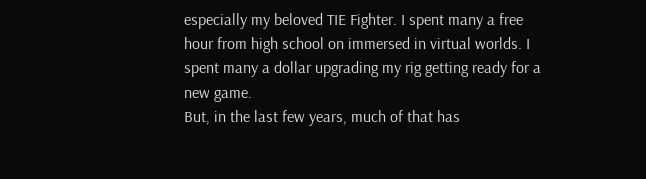especially my beloved TIE Fighter. I spent many a free hour from high school on immersed in virtual worlds. I spent many a dollar upgrading my rig getting ready for a new game.
But, in the last few years, much of that has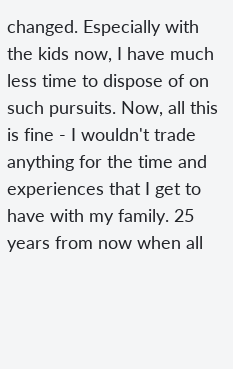changed. Especially with the kids now, I have much less time to dispose of on such pursuits. Now, all this is fine - I wouldn't trade anything for the time and experiences that I get to have with my family. 25 years from now when all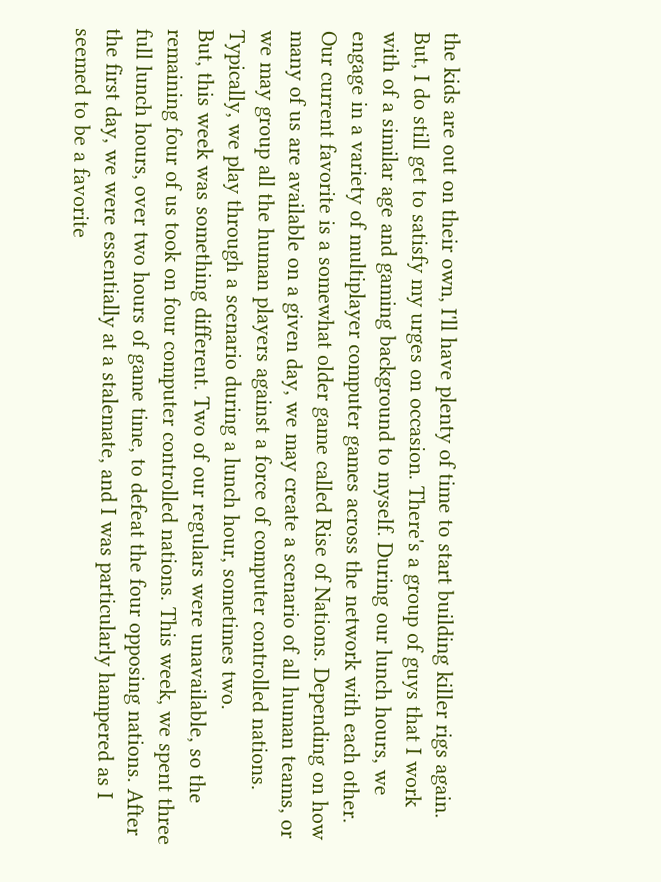the kids are out on their own, I'll have plenty of time to start building killer rigs again.
But, I do still get to satisfy my urges on occasion. There's a group of guys that I work with of a similar age and gaming background to myself. During our lunch hours, we engage in a variety of multiplayer computer games across the network with each other. Our current favorite is a somewhat older game called Rise of Nations. Depending on how many of us are available on a given day, we may create a scenario of all human teams, or we may group all the human players against a force of computer controlled nations. Typically, we play through a scenario during a lunch hour, sometimes two.
But, this week was something different. Two of our regulars were unavailable, so the remaining four of us took on four computer controlled nations. This week, we spent three full lunch hours, over two hours of game time, to defeat the four opposing nations. After the first day, we were essentially at a stalemate, and I was particularly hampered as I seemed to be a favorite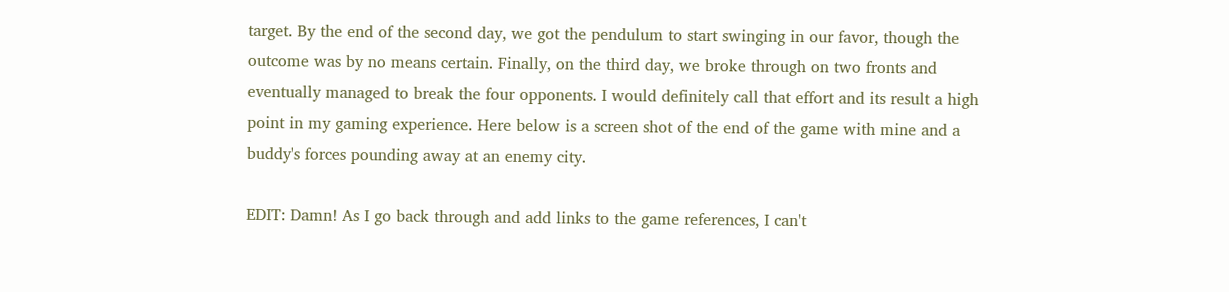target. By the end of the second day, we got the pendulum to start swinging in our favor, though the outcome was by no means certain. Finally, on the third day, we broke through on two fronts and eventually managed to break the four opponents. I would definitely call that effort and its result a high point in my gaming experience. Here below is a screen shot of the end of the game with mine and a buddy's forces pounding away at an enemy city.

EDIT: Damn! As I go back through and add links to the game references, I can't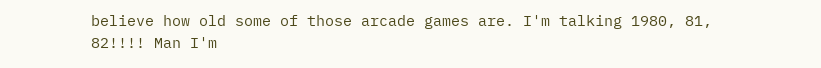believe how old some of those arcade games are. I'm talking 1980, 81, 82!!!! Man I'm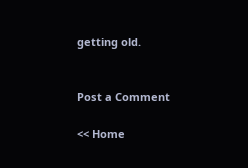getting old.


Post a Comment

<< Home